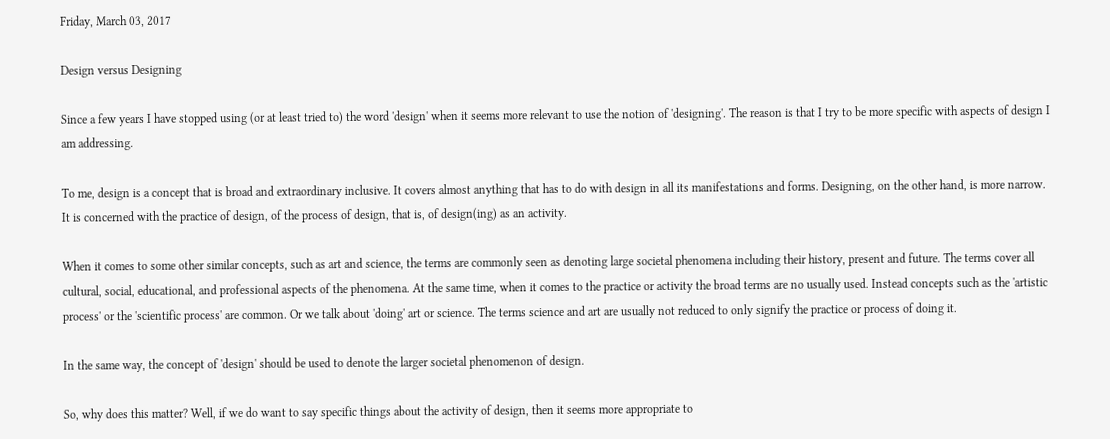Friday, March 03, 2017

Design versus Designing

Since a few years I have stopped using (or at least tried to) the word 'design' when it seems more relevant to use the notion of 'designing'. The reason is that I try to be more specific with aspects of design I am addressing.

To me, design is a concept that is broad and extraordinary inclusive. It covers almost anything that has to do with design in all its manifestations and forms. Designing, on the other hand, is more narrow. It is concerned with the practice of design, of the process of design, that is, of design(ing) as an activity.

When it comes to some other similar concepts, such as art and science, the terms are commonly seen as denoting large societal phenomena including their history, present and future. The terms cover all cultural, social, educational, and professional aspects of the phenomena. At the same time, when it comes to the practice or activity the broad terms are no usually used. Instead concepts such as the 'artistic process' or the 'scientific process' are common. Or we talk about 'doing' art or science. The terms science and art are usually not reduced to only signify the practice or process of doing it.

In the same way, the concept of 'design' should be used to denote the larger societal phenomenon of design.

So, why does this matter? Well, if we do want to say specific things about the activity of design, then it seems more appropriate to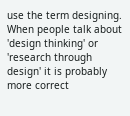use the term designing. When people talk about 'design thinking' or 'research through design' it is probably more correct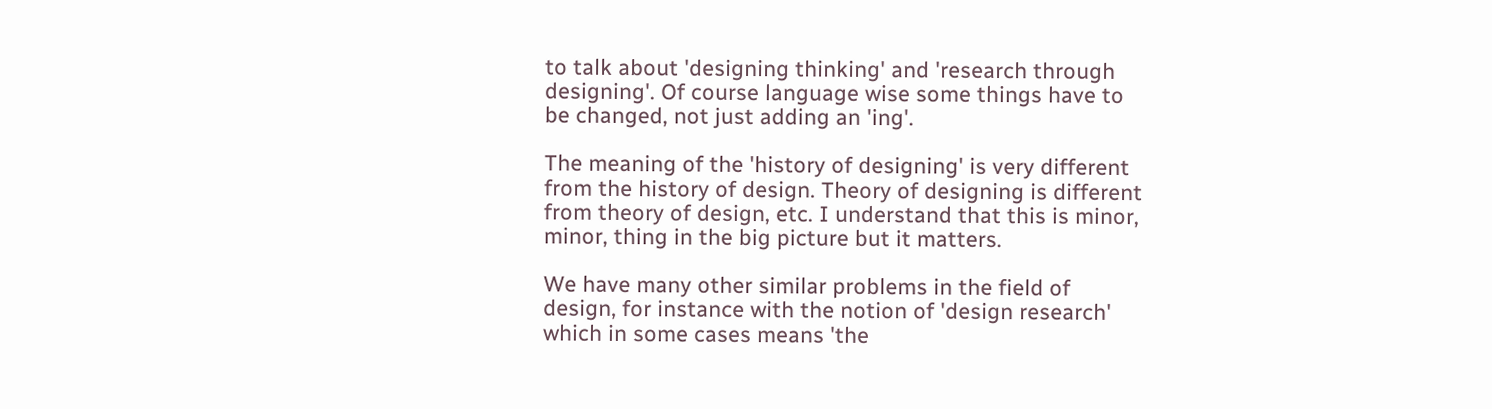to talk about 'designing thinking' and 'research through designing'. Of course language wise some things have to be changed, not just adding an 'ing'.

The meaning of the 'history of designing' is very different from the history of design. Theory of designing is different from theory of design, etc. I understand that this is minor, minor, thing in the big picture but it matters.

We have many other similar problems in the field of design, for instance with the notion of 'design research' which in some cases means 'the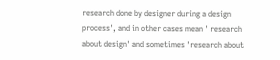research done by designer during a design process', and in other cases mean ' research about design' and sometimes 'research about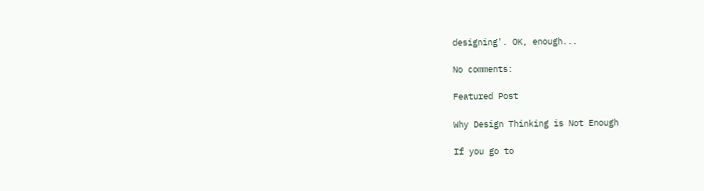designing'. OK, enough...

No comments:

Featured Post

Why Design Thinking is Not Enough

If you go to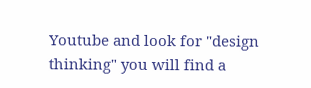Youtube and look for "design thinking" you will find a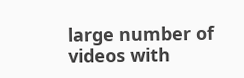large number of videos with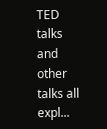TED talks and other talks all expl...